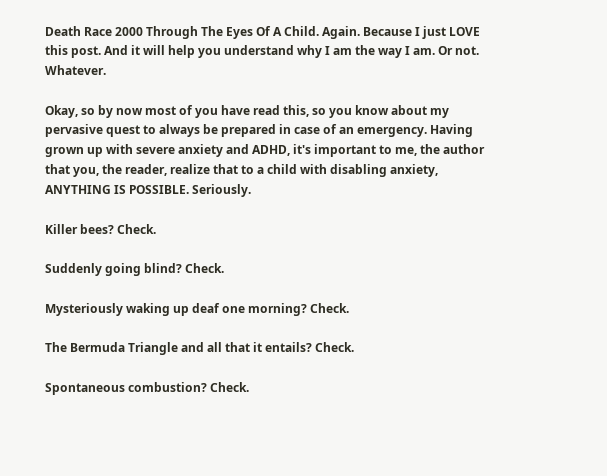Death Race 2000 Through The Eyes Of A Child. Again. Because I just LOVE this post. And it will help you understand why I am the way I am. Or not. Whatever.

Okay, so by now most of you have read this, so you know about my pervasive quest to always be prepared in case of an emergency. Having grown up with severe anxiety and ADHD, it's important to me, the author that you, the reader, realize that to a child with disabling anxiety, ANYTHING IS POSSIBLE. Seriously.

Killer bees? Check.

Suddenly going blind? Check.

Mysteriously waking up deaf one morning? Check.

The Bermuda Triangle and all that it entails? Check.

Spontaneous combustion? Check.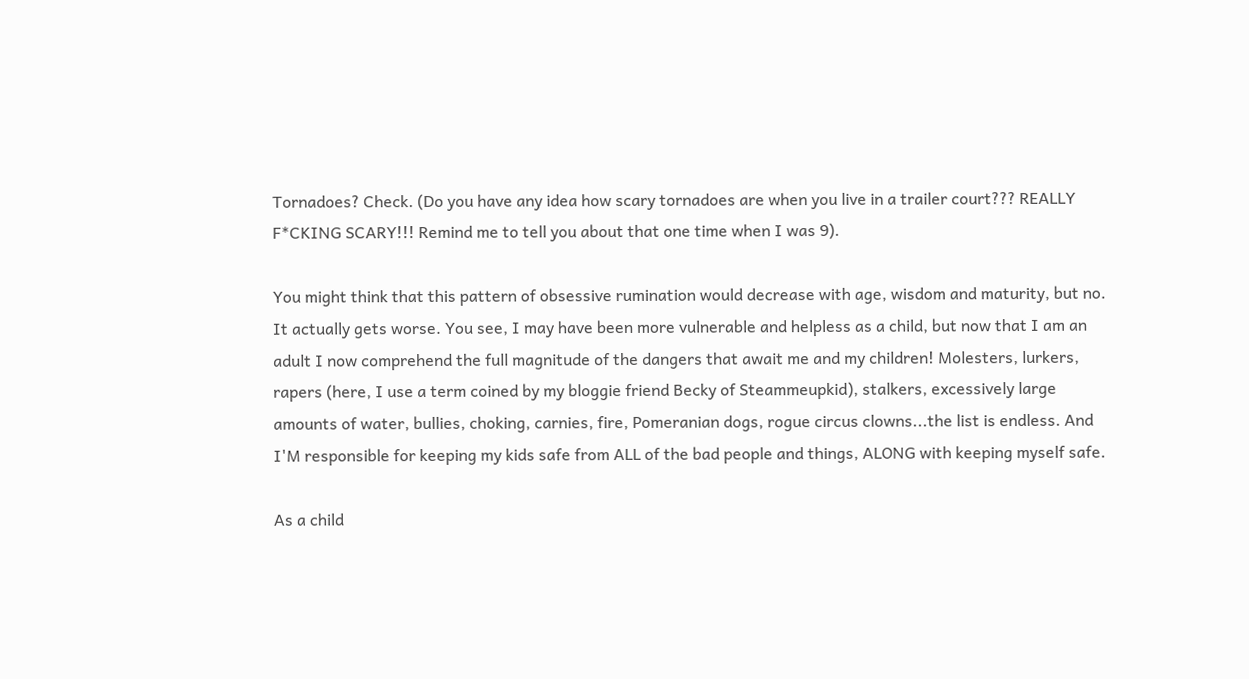Tornadoes? Check. (Do you have any idea how scary tornadoes are when you live in a trailer court??? REALLY F*CKING SCARY!!! Remind me to tell you about that one time when I was 9).

You might think that this pattern of obsessive rumination would decrease with age, wisdom and maturity, but no. It actually gets worse. You see, I may have been more vulnerable and helpless as a child, but now that I am an adult I now comprehend the full magnitude of the dangers that await me and my children! Molesters, lurkers, rapers (here, I use a term coined by my bloggie friend Becky of Steammeupkid), stalkers, excessively large amounts of water, bullies, choking, carnies, fire, Pomeranian dogs, rogue circus clowns...the list is endless. And I'M responsible for keeping my kids safe from ALL of the bad people and things, ALONG with keeping myself safe.

As a child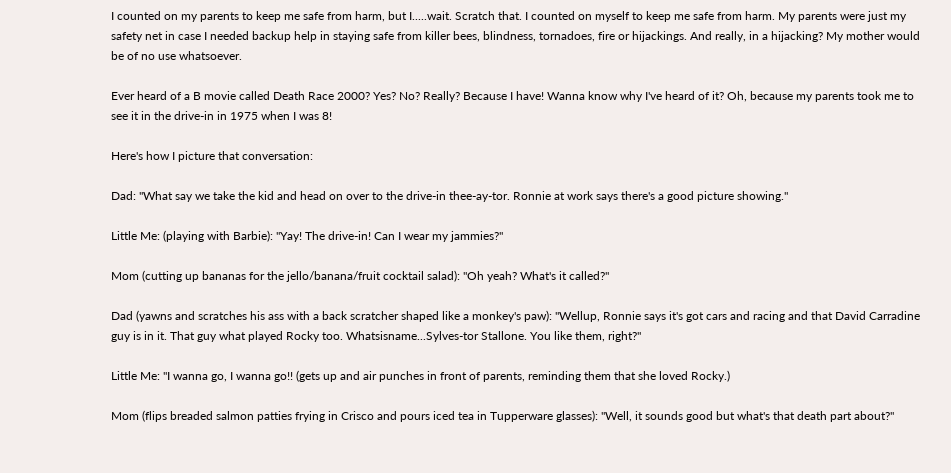I counted on my parents to keep me safe from harm, but I.....wait. Scratch that. I counted on myself to keep me safe from harm. My parents were just my safety net in case I needed backup help in staying safe from killer bees, blindness, tornadoes, fire or hijackings. And really, in a hijacking? My mother would be of no use whatsoever.

Ever heard of a B movie called Death Race 2000? Yes? No? Really? Because I have! Wanna know why I've heard of it? Oh, because my parents took me to see it in the drive-in in 1975 when I was 8!

Here's how I picture that conversation:

Dad: "What say we take the kid and head on over to the drive-in thee-ay-tor. Ronnie at work says there's a good picture showing."

Little Me: (playing with Barbie): "Yay! The drive-in! Can I wear my jammies?"

Mom (cutting up bananas for the jello/banana/fruit cocktail salad): "Oh yeah? What's it called?"

Dad (yawns and scratches his ass with a back scratcher shaped like a monkey's paw): "Wellup, Ronnie says it's got cars and racing and that David Carradine guy is in it. That guy what played Rocky too. Whatsisname...Sylves-tor Stallone. You like them, right?"

Little Me: "I wanna go, I wanna go!! (gets up and air punches in front of parents, reminding them that she loved Rocky.)

Mom (flips breaded salmon patties frying in Crisco and pours iced tea in Tupperware glasses): "Well, it sounds good but what's that death part about?"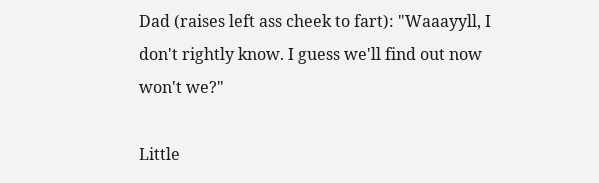Dad (raises left ass cheek to fart): "Waaayyll, I don't rightly know. I guess we'll find out now won't we?"

Little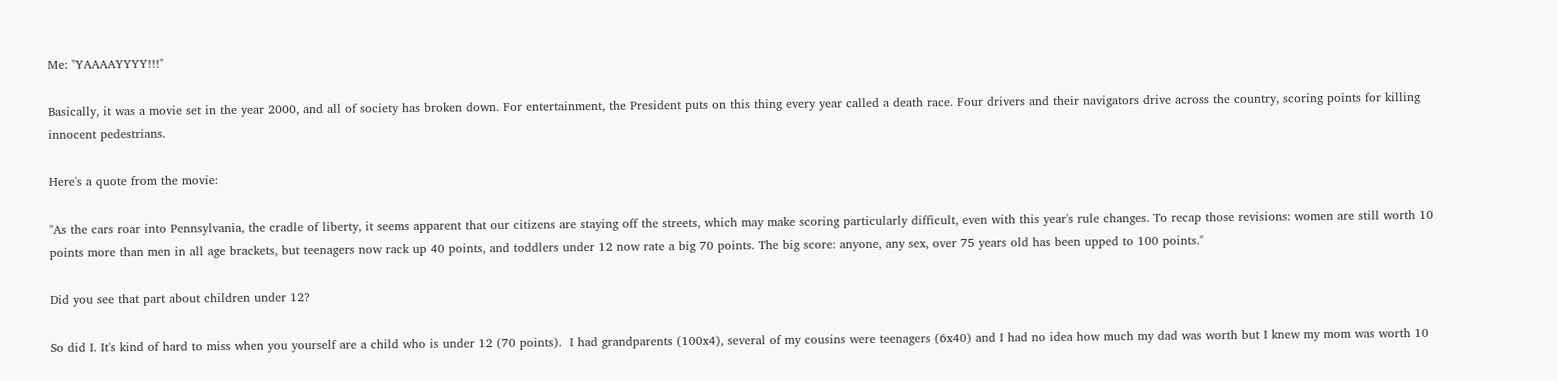Me: "YAAAAYYYY!!!"

Basically, it was a movie set in the year 2000, and all of society has broken down. For entertainment, the President puts on this thing every year called a death race. Four drivers and their navigators drive across the country, scoring points for killing innocent pedestrians.

Here's a quote from the movie:

"As the cars roar into Pennsylvania, the cradle of liberty, it seems apparent that our citizens are staying off the streets, which may make scoring particularly difficult, even with this year's rule changes. To recap those revisions: women are still worth 10 points more than men in all age brackets, but teenagers now rack up 40 points, and toddlers under 12 now rate a big 70 points. The big score: anyone, any sex, over 75 years old has been upped to 100 points."

Did you see that part about children under 12?

So did I. It's kind of hard to miss when you yourself are a child who is under 12 (70 points).  I had grandparents (100x4), several of my cousins were teenagers (6x40) and I had no idea how much my dad was worth but I knew my mom was worth 10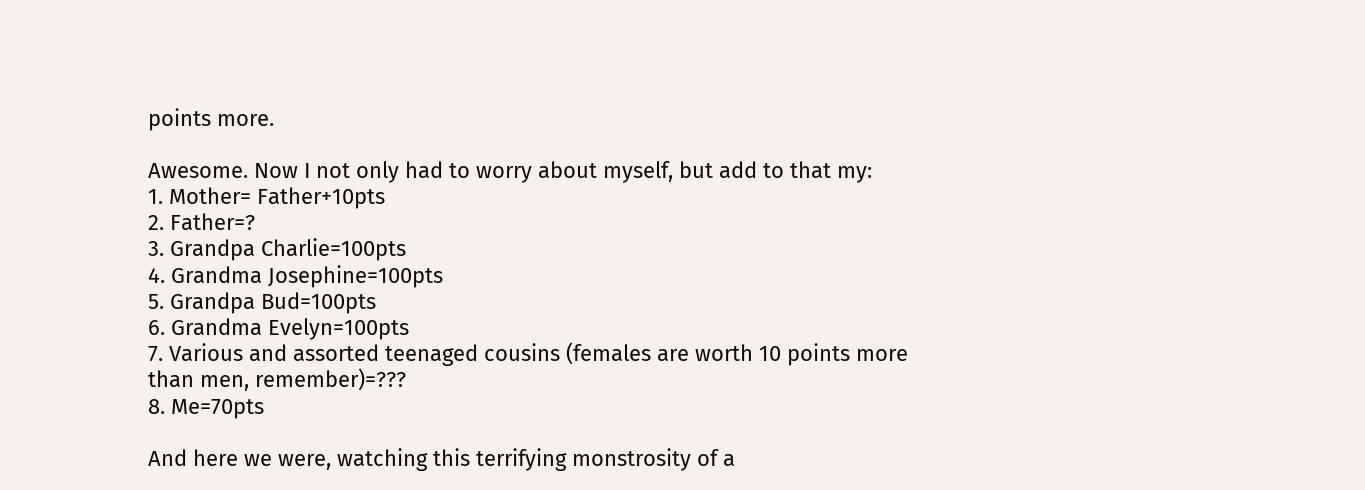points more.

Awesome. Now I not only had to worry about myself, but add to that my:
1. Mother= Father+10pts
2. Father=?
3. Grandpa Charlie=100pts
4. Grandma Josephine=100pts
5. Grandpa Bud=100pts
6. Grandma Evelyn=100pts
7. Various and assorted teenaged cousins (females are worth 10 points more than men, remember)=???
8. Me=70pts

And here we were, watching this terrifying monstrosity of a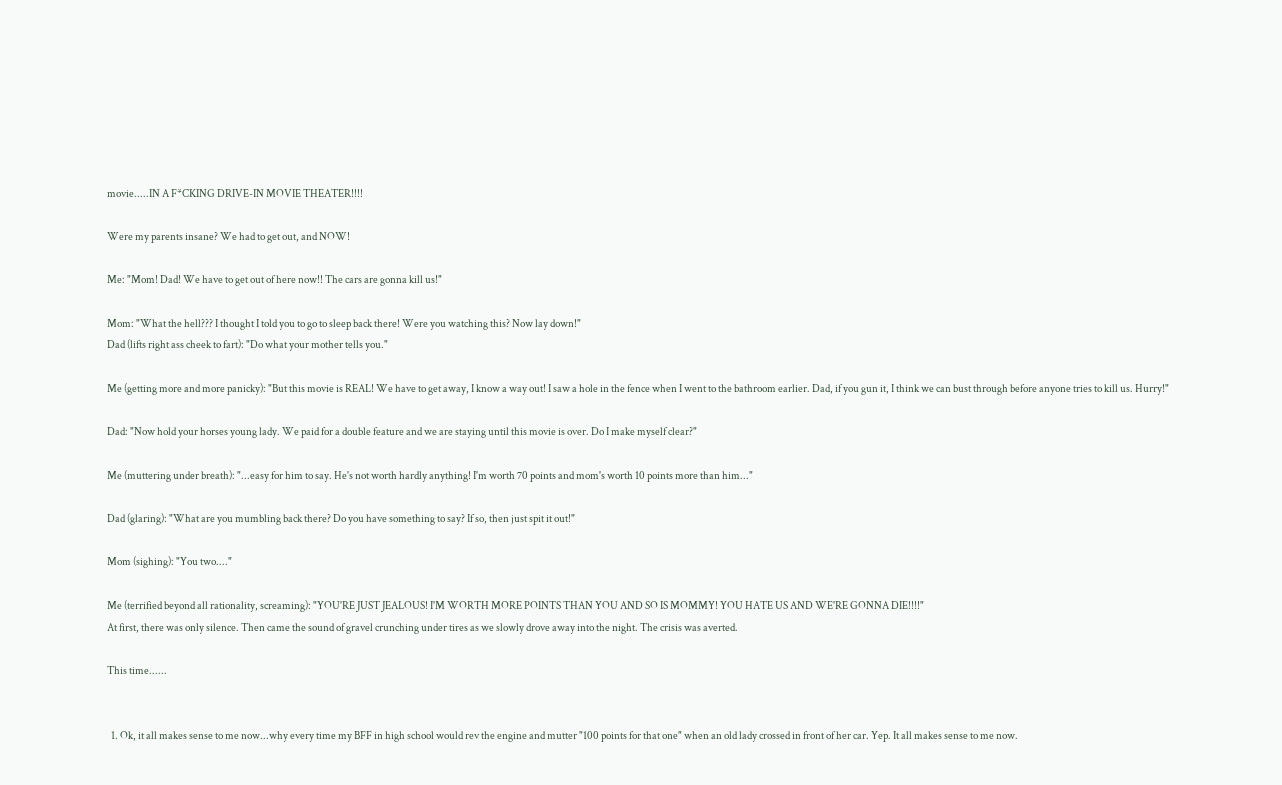movie.....IN A F*CKING DRIVE-IN MOVIE THEATER!!!!

Were my parents insane? We had to get out, and NOW!

Me: "Mom! Dad! We have to get out of here now!! The cars are gonna kill us!"

Mom: "What the hell??? I thought I told you to go to sleep back there! Were you watching this? Now lay down!"
Dad (lifts right ass cheek to fart): "Do what your mother tells you."

Me (getting more and more panicky): "But this movie is REAL! We have to get away, I know a way out! I saw a hole in the fence when I went to the bathroom earlier. Dad, if you gun it, I think we can bust through before anyone tries to kill us. Hurry!"

Dad: "Now hold your horses young lady. We paid for a double feature and we are staying until this movie is over. Do I make myself clear?"

Me (muttering under breath): "...easy for him to say. He's not worth hardly anything! I'm worth 70 points and mom's worth 10 points more than him..."

Dad (glaring): "What are you mumbling back there? Do you have something to say? If so, then just spit it out!"

Mom (sighing): "You two...."

Me (terrified beyond all rationality, screaming): "YOU'RE JUST JEALOUS! I'M WORTH MORE POINTS THAN YOU AND SO IS MOMMY! YOU HATE US AND WE'RE GONNA DIE!!!!"
At first, there was only silence. Then came the sound of gravel crunching under tires as we slowly drove away into the night. The crisis was averted.

This time......


  1. Ok, it all makes sense to me now...why every time my BFF in high school would rev the engine and mutter "100 points for that one" when an old lady crossed in front of her car. Yep. It all makes sense to me now.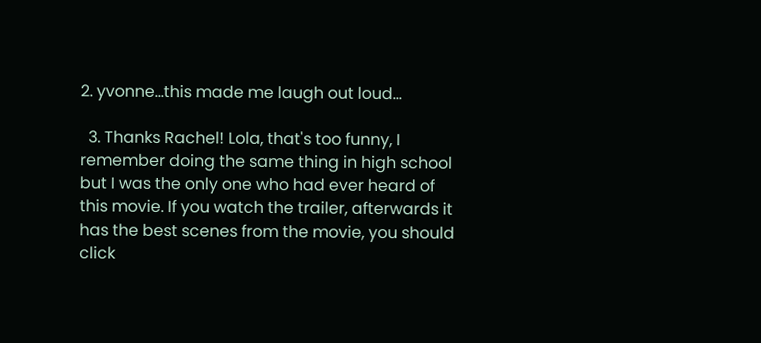2. yvonne...this made me laugh out loud...

  3. Thanks Rachel! Lola, that's too funny, I remember doing the same thing in high school but I was the only one who had ever heard of this movie. If you watch the trailer, afterwards it has the best scenes from the movie, you should click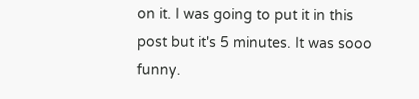on it. I was going to put it in this post but it's 5 minutes. It was sooo funny.